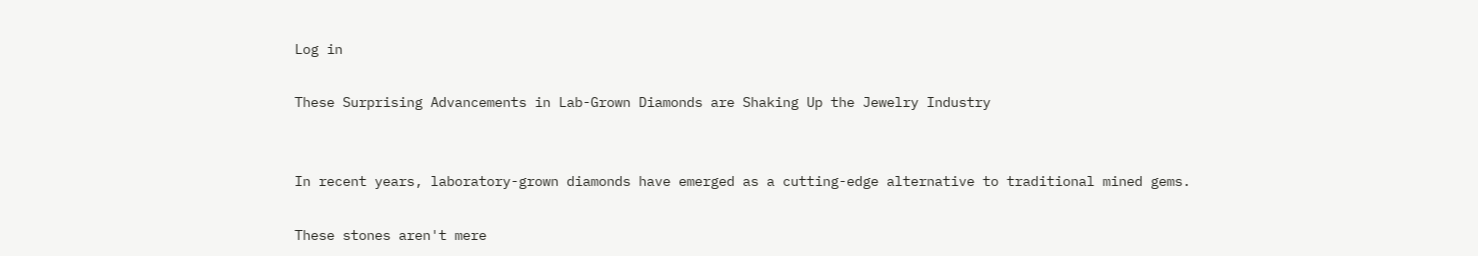Log in

These Surprising Advancements in Lab-Grown Diamonds are Shaking Up the Jewelry Industry


In recent years, laboratory-grown diamonds have emerged as a cutting-edge alternative to traditional mined gems.

These stones aren't mere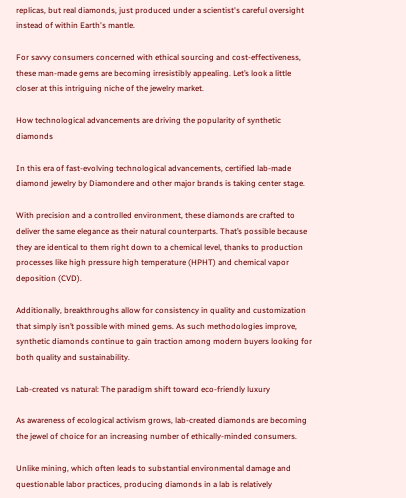replicas, but real diamonds, just produced under a scientist's careful oversight instead of within Earth's mantle.

For savvy consumers concerned with ethical sourcing and cost-effectiveness, these man-made gems are becoming irresistibly appealing. Let’s look a little closer at this intriguing niche of the jewelry market.

How technological advancements are driving the popularity of synthetic diamonds

In this era of fast-evolving technological advancements, certified lab-made diamond jewelry by Diamondere and other major brands is taking center stage.

With precision and a controlled environment, these diamonds are crafted to deliver the same elegance as their natural counterparts. That’s possible because they are identical to them right down to a chemical level, thanks to production processes like high pressure high temperature (HPHT) and chemical vapor deposition (CVD).

Additionally, breakthroughs allow for consistency in quality and customization that simply isn’t possible with mined gems. As such methodologies improve, synthetic diamonds continue to gain traction among modern buyers looking for both quality and sustainability.

Lab-created vs natural: The paradigm shift toward eco-friendly luxury

As awareness of ecological activism grows, lab-created diamonds are becoming the jewel of choice for an increasing number of ethically-minded consumers.

Unlike mining, which often leads to substantial environmental damage and questionable labor practices, producing diamonds in a lab is relatively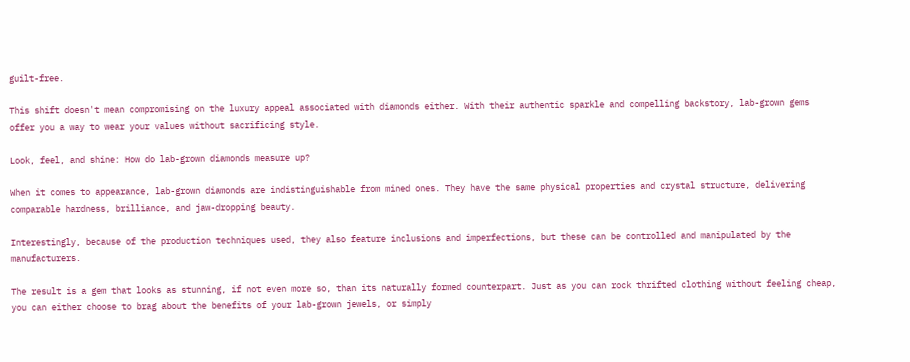guilt-free.

This shift doesn't mean compromising on the luxury appeal associated with diamonds either. With their authentic sparkle and compelling backstory, lab-grown gems offer you a way to wear your values without sacrificing style.

Look, feel, and shine: How do lab-grown diamonds measure up?

When it comes to appearance, lab-grown diamonds are indistinguishable from mined ones. They have the same physical properties and crystal structure, delivering comparable hardness, brilliance, and jaw-dropping beauty.

Interestingly, because of the production techniques used, they also feature inclusions and imperfections, but these can be controlled and manipulated by the manufacturers.

The result is a gem that looks as stunning, if not even more so, than its naturally formed counterpart. Just as you can rock thrifted clothing without feeling cheap, you can either choose to brag about the benefits of your lab-grown jewels, or simply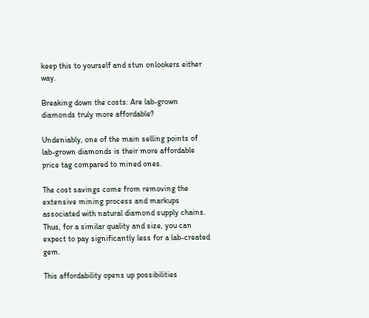keep this to yourself and stun onlookers either way.

Breaking down the costs: Are lab-grown diamonds truly more affordable?

Undeniably, one of the main selling points of lab-grown diamonds is their more affordable price tag compared to mined ones.

The cost savings come from removing the extensive mining process and markups associated with natural diamond supply chains. Thus, for a similar quality and size, you can expect to pay significantly less for a lab-created gem.

This affordability opens up possibilities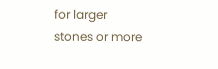for larger stones or more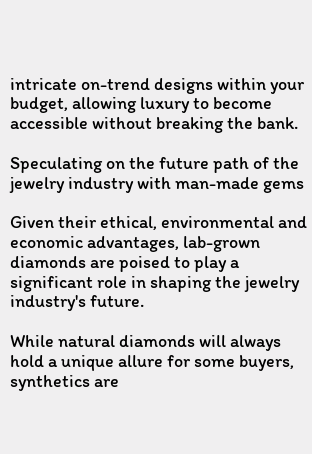intricate on-trend designs within your budget, allowing luxury to become accessible without breaking the bank.

Speculating on the future path of the jewelry industry with man-made gems

Given their ethical, environmental and economic advantages, lab-grown diamonds are poised to play a significant role in shaping the jewelry industry's future.

While natural diamonds will always hold a unique allure for some buyers, synthetics are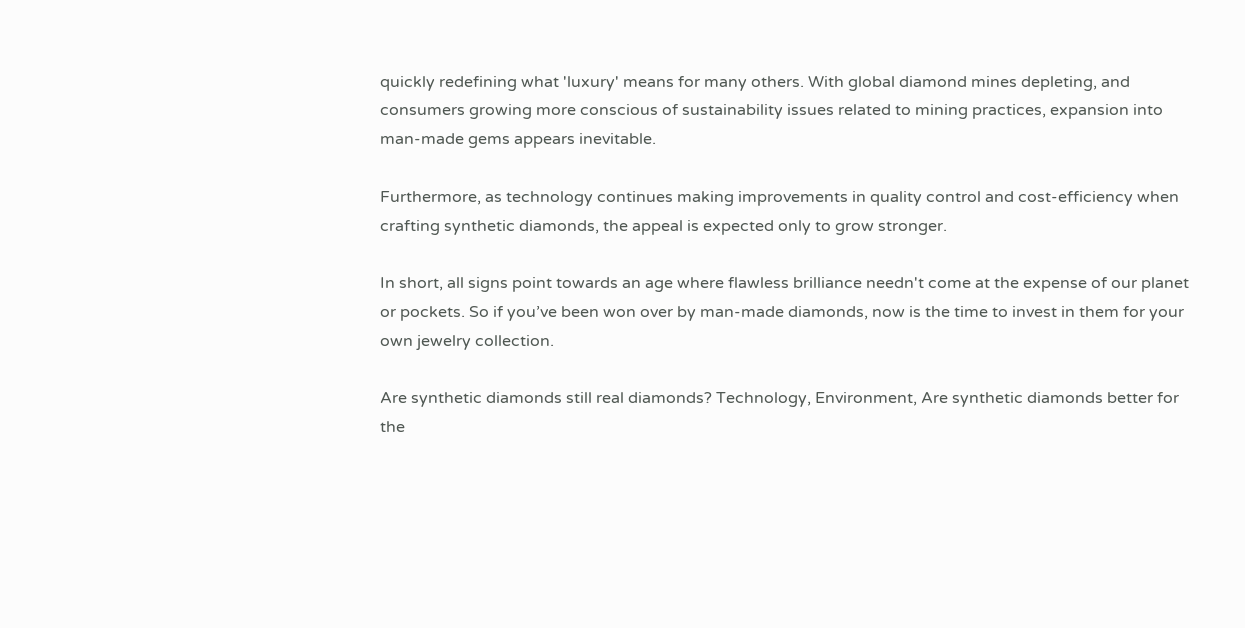quickly redefining what 'luxury' means for many others. With global diamond mines depleting, and consumers growing more conscious of sustainability issues related to mining practices, expansion into man-made gems appears inevitable.

Furthermore, as technology continues making improvements in quality control and cost-efficiency when crafting synthetic diamonds, the appeal is expected only to grow stronger.

In short, all signs point towards an age where flawless brilliance needn't come at the expense of our planet or pockets. So if you’ve been won over by man-made diamonds, now is the time to invest in them for your own jewelry collection.

Are synthetic diamonds still real diamonds? Technology, Environment, Are synthetic diamonds better for the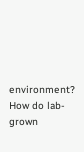environment? How do lab-grown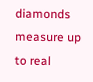diamonds measure up to real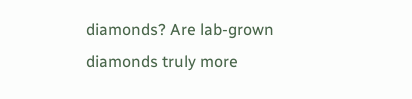diamonds? Are lab-grown diamonds truly more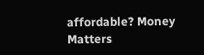affordable? Money Matters